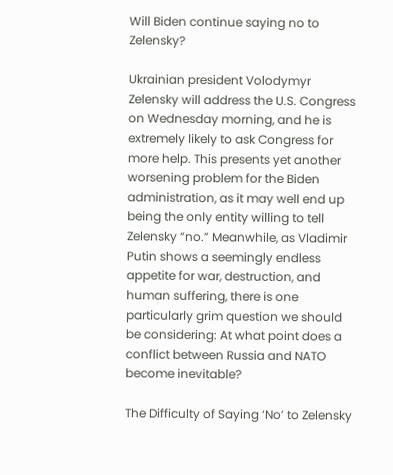Will Biden continue saying no to Zelensky?

Ukrainian president Volodymyr Zelensky will address the U.S. Congress on Wednesday morning, and he is extremely likely to ask Congress for more help. This presents yet another worsening problem for the Biden administration, as it may well end up being the only entity willing to tell Zelensky “no.” Meanwhile, as Vladimir Putin shows a seemingly endless appetite for war, destruction, and human suffering, there is one particularly grim question we should be considering: At what point does a conflict between Russia and NATO become inevitable?

The Difficulty of Saying ‘No’ to Zelensky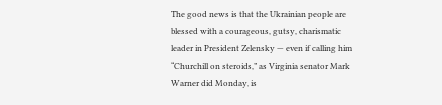The good news is that the Ukrainian people are blessed with a courageous, gutsy, charismatic leader in President Zelensky — even if calling him “Churchill on steroids,” as Virginia senator Mark Warner did Monday, is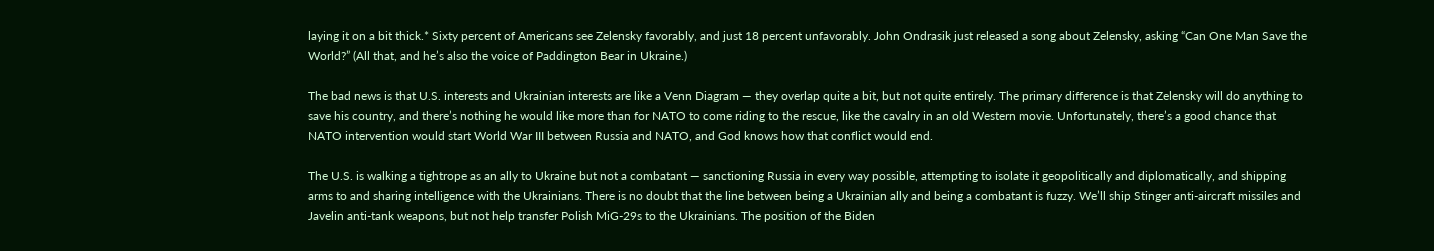laying it on a bit thick.* Sixty percent of Americans see Zelensky favorably, and just 18 percent unfavorably. John Ondrasik just released a song about Zelensky, asking “Can One Man Save the World?” (All that, and he’s also the voice of Paddington Bear in Ukraine.)

The bad news is that U.S. interests and Ukrainian interests are like a Venn Diagram — they overlap quite a bit, but not quite entirely. The primary difference is that Zelensky will do anything to save his country, and there’s nothing he would like more than for NATO to come riding to the rescue, like the cavalry in an old Western movie. Unfortunately, there’s a good chance that NATO intervention would start World War III between Russia and NATO, and God knows how that conflict would end.

The U.S. is walking a tightrope as an ally to Ukraine but not a combatant — sanctioning Russia in every way possible, attempting to isolate it geopolitically and diplomatically, and shipping arms to and sharing intelligence with the Ukrainians. There is no doubt that the line between being a Ukrainian ally and being a combatant is fuzzy. We’ll ship Stinger anti-aircraft missiles and Javelin anti-tank weapons, but not help transfer Polish MiG-29s to the Ukrainians. The position of the Biden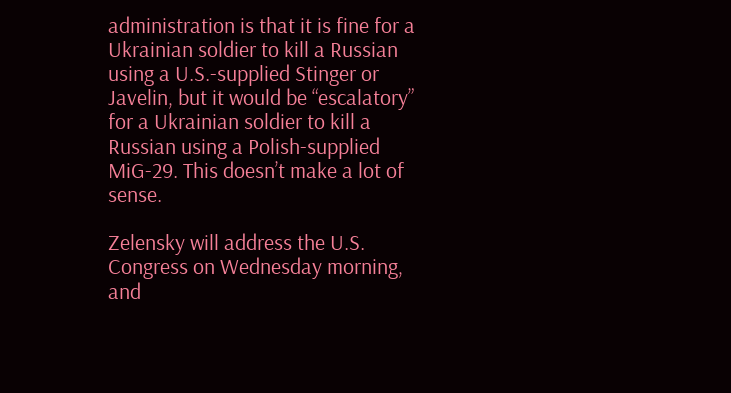administration is that it is fine for a Ukrainian soldier to kill a Russian using a U.S.-supplied Stinger or Javelin, but it would be “escalatory” for a Ukrainian soldier to kill a Russian using a Polish-supplied MiG-29. This doesn’t make a lot of sense.

Zelensky will address the U.S. Congress on Wednesday morning, and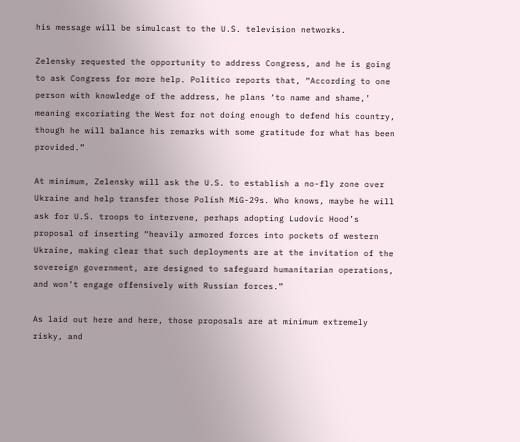his message will be simulcast to the U.S. television networks.

Zelensky requested the opportunity to address Congress, and he is going to ask Congress for more help. Politico reports that, “According to one person with knowledge of the address, he plans ‘to name and shame,’ meaning excoriating the West for not doing enough to defend his country, though he will balance his remarks with some gratitude for what has been provided.”

At minimum, Zelensky will ask the U.S. to establish a no-fly zone over Ukraine and help transfer those Polish MiG-29s. Who knows, maybe he will ask for U.S. troops to intervene, perhaps adopting Ludovic Hood’s proposal of inserting “heavily armored forces into pockets of western Ukraine, making clear that such deployments are at the invitation of the sovereign government, are designed to safeguard humanitarian operations, and won’t engage offensively with Russian forces.”

As laid out here and here, those proposals are at minimum extremely risky, and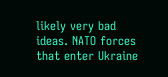likely very bad ideas. NATO forces that enter Ukraine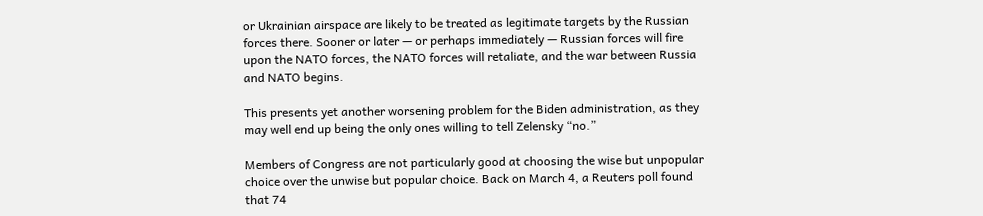or Ukrainian airspace are likely to be treated as legitimate targets by the Russian forces there. Sooner or later — or perhaps immediately — Russian forces will fire upon the NATO forces, the NATO forces will retaliate, and the war between Russia and NATO begins.

This presents yet another worsening problem for the Biden administration, as they may well end up being the only ones willing to tell Zelensky “no.”

Members of Congress are not particularly good at choosing the wise but unpopular choice over the unwise but popular choice. Back on March 4, a Reuters poll found that 74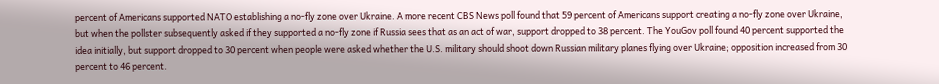percent of Americans supported NATO establishing a no-fly zone over Ukraine. A more recent CBS News poll found that 59 percent of Americans support creating a no-fly zone over Ukraine, but when the pollster subsequently asked if they supported a no-fly zone if Russia sees that as an act of war, support dropped to 38 percent. The YouGov poll found 40 percent supported the idea initially, but support dropped to 30 percent when people were asked whether the U.S. military should shoot down Russian military planes flying over Ukraine; opposition increased from 30 percent to 46 percent.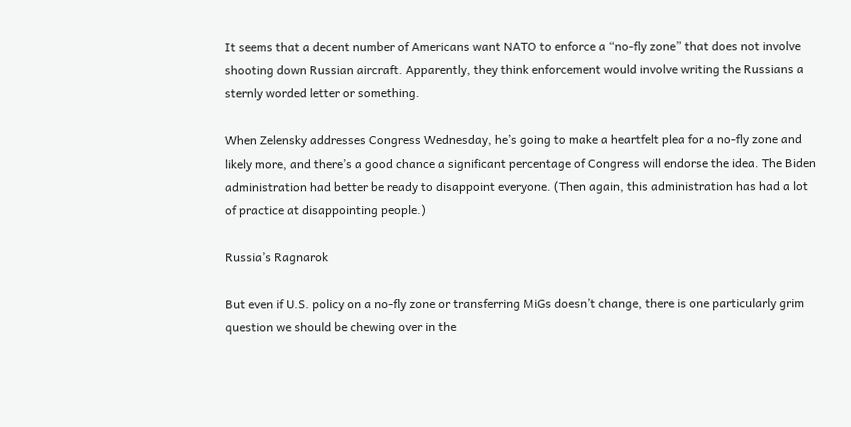It seems that a decent number of Americans want NATO to enforce a “no-fly zone” that does not involve shooting down Russian aircraft. Apparently, they think enforcement would involve writing the Russians a sternly worded letter or something.

When Zelensky addresses Congress Wednesday, he’s going to make a heartfelt plea for a no-fly zone and likely more, and there’s a good chance a significant percentage of Congress will endorse the idea. The Biden administration had better be ready to disappoint everyone. (Then again, this administration has had a lot of practice at disappointing people.)

Russia’s Ragnarok

But even if U.S. policy on a no-fly zone or transferring MiGs doesn’t change, there is one particularly grim question we should be chewing over in the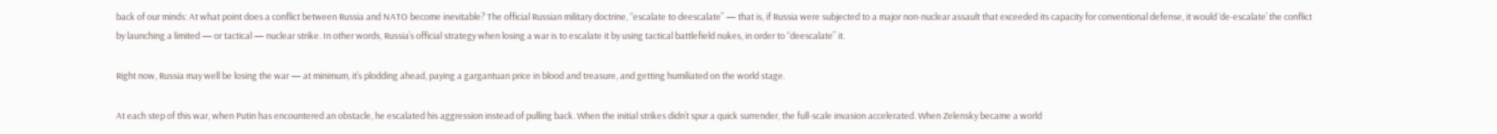back of our minds: At what point does a conflict between Russia and NATO become inevitable? The official Russian military doctrine, “escalate to deescalate” — that is, if Russia were subjected to a major non-nuclear assault that exceeded its capacity for conventional defense, it would ‘de-escalate’ the conflict by launching a limited — or tactical — nuclear strike. In other words, Russia’s official strategy when losing a war is to escalate it by using tactical battlefield nukes, in order to “deescalate” it.

Right now, Russia may well be losing the war — at minimum, it’s plodding ahead, paying a gargantuan price in blood and treasure, and getting humiliated on the world stage.

At each step of this war, when Putin has encountered an obstacle, he escalated his aggression instead of pulling back. When the initial strikes didn’t spur a quick surrender, the full-scale invasion accelerated. When Zelensky became a world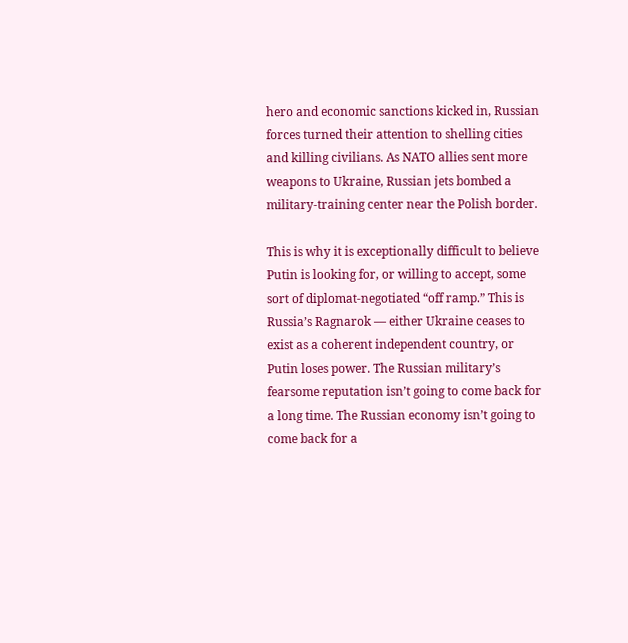hero and economic sanctions kicked in, Russian forces turned their attention to shelling cities and killing civilians. As NATO allies sent more weapons to Ukraine, Russian jets bombed a military-training center near the Polish border.

This is why it is exceptionally difficult to believe Putin is looking for, or willing to accept, some sort of diplomat-negotiated “off ramp.” This is Russia’s Ragnarok — either Ukraine ceases to exist as a coherent independent country, or Putin loses power. The Russian military’s fearsome reputation isn’t going to come back for a long time. The Russian economy isn’t going to come back for a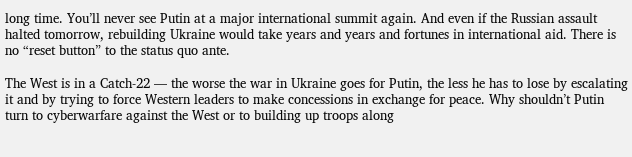long time. You’ll never see Putin at a major international summit again. And even if the Russian assault halted tomorrow, rebuilding Ukraine would take years and years and fortunes in international aid. There is no “reset button” to the status quo ante.

The West is in a Catch-22 — the worse the war in Ukraine goes for Putin, the less he has to lose by escalating it and by trying to force Western leaders to make concessions in exchange for peace. Why shouldn’t Putin turn to cyberwarfare against the West or to building up troops along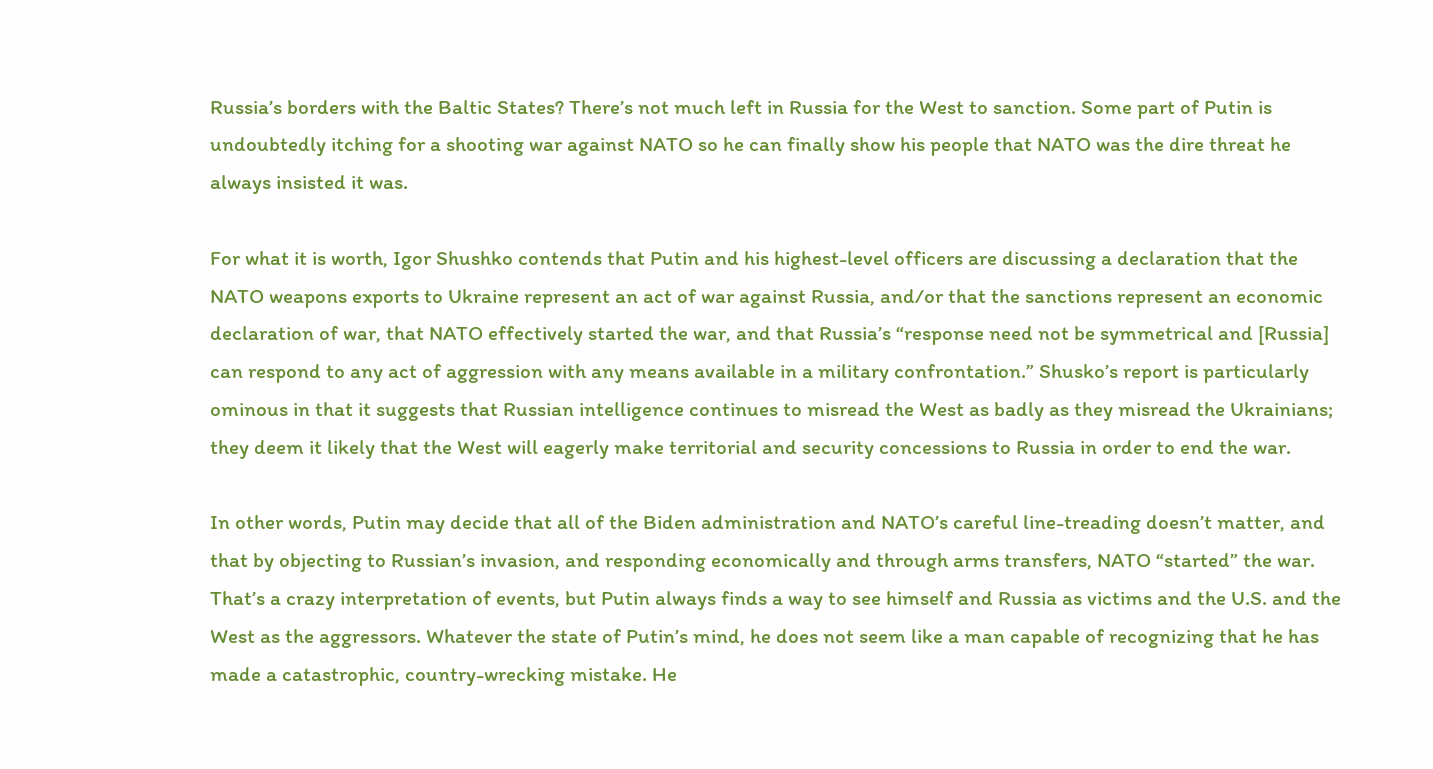Russia’s borders with the Baltic States? There’s not much left in Russia for the West to sanction. Some part of Putin is undoubtedly itching for a shooting war against NATO so he can finally show his people that NATO was the dire threat he always insisted it was.

For what it is worth, Igor Shushko contends that Putin and his highest-level officers are discussing a declaration that the NATO weapons exports to Ukraine represent an act of war against Russia, and/or that the sanctions represent an economic declaration of war, that NATO effectively started the war, and that Russia’s “response need not be symmetrical and [Russia] can respond to any act of aggression with any means available in a military confrontation.” Shusko’s report is particularly ominous in that it suggests that Russian intelligence continues to misread the West as badly as they misread the Ukrainians; they deem it likely that the West will eagerly make territorial and security concessions to Russia in order to end the war.

In other words, Putin may decide that all of the Biden administration and NATO’s careful line-treading doesn’t matter, and that by objecting to Russian’s invasion, and responding economically and through arms transfers, NATO “started” the war. That’s a crazy interpretation of events, but Putin always finds a way to see himself and Russia as victims and the U.S. and the West as the aggressors. Whatever the state of Putin’s mind, he does not seem like a man capable of recognizing that he has made a catastrophic, country-wrecking mistake. He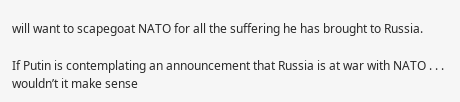will want to scapegoat NATO for all the suffering he has brought to Russia.

If Putin is contemplating an announcement that Russia is at war with NATO . . . wouldn’t it make sense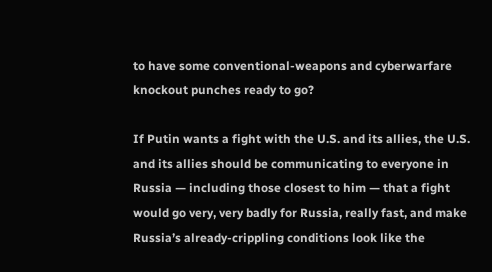to have some conventional-weapons and cyberwarfare knockout punches ready to go?

If Putin wants a fight with the U.S. and its allies, the U.S. and its allies should be communicating to everyone in Russia — including those closest to him — that a fight would go very, very badly for Russia, really fast, and make Russia’s already-crippling conditions look like the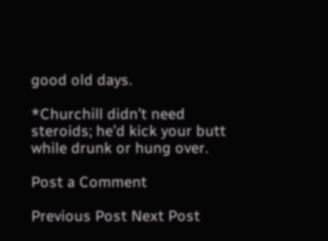good old days.

*Churchill didn’t need steroids; he’d kick your butt while drunk or hung over.

Post a Comment

Previous Post Next Post